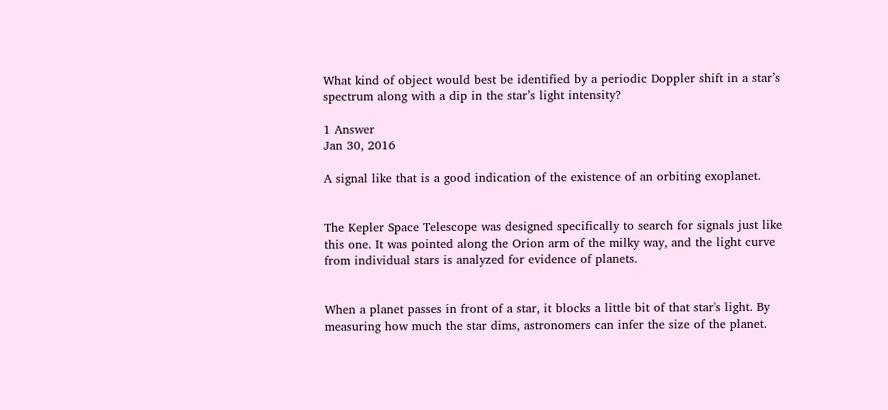What kind of object would best be identified by a periodic Doppler shift in a star’s spectrum along with a dip in the star’s light intensity?

1 Answer
Jan 30, 2016

A signal like that is a good indication of the existence of an orbiting exoplanet.


The Kepler Space Telescope was designed specifically to search for signals just like this one. It was pointed along the Orion arm of the milky way, and the light curve from individual stars is analyzed for evidence of planets.


When a planet passes in front of a star, it blocks a little bit of that star's light. By measuring how much the star dims, astronomers can infer the size of the planet.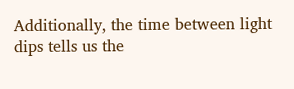Additionally, the time between light dips tells us the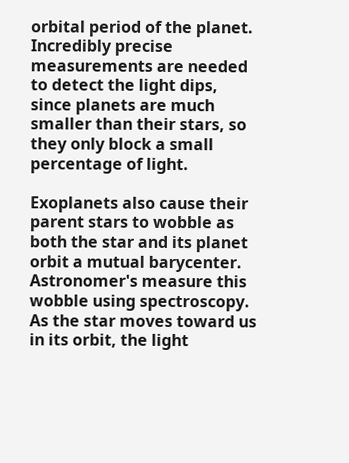orbital period of the planet. Incredibly precise measurements are needed to detect the light dips, since planets are much smaller than their stars, so they only block a small percentage of light.

Exoplanets also cause their parent stars to wobble as both the star and its planet orbit a mutual barycenter. Astronomer's measure this wobble using spectroscopy. As the star moves toward us in its orbit, the light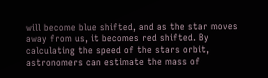will become blue shifted, and as the star moves away from us, it becomes red shifted. By calculating the speed of the stars orbit, astronomers can estimate the mass of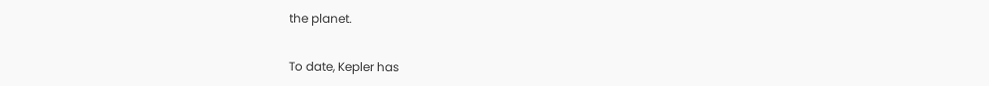the planet.


To date, Kepler has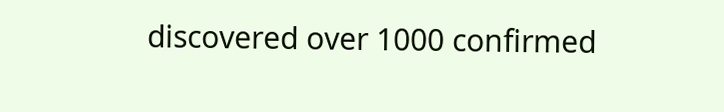discovered over 1000 confirmed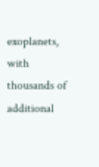exoplanets, with thousands of additional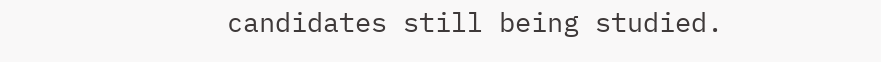candidates still being studied.